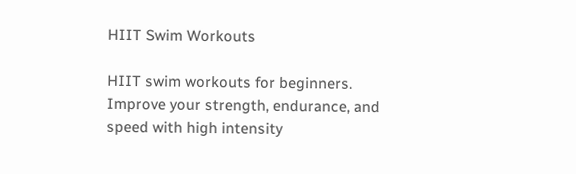HIIT Swim Workouts

HIIT swim workouts for beginners. Improve your strength, endurance, and speed with high intensity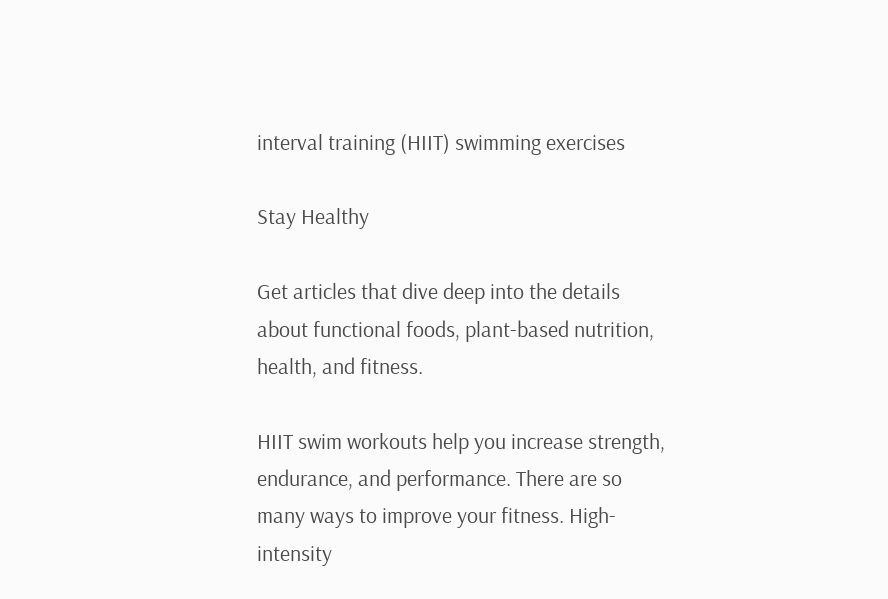interval training (HIIT) swimming exercises

Stay Healthy

Get articles that dive deep into the details about functional foods, plant-based nutrition, health, and fitness.

HIIT swim workouts help you increase strength, endurance, and performance. There are so many ways to improve your fitness. High-intensity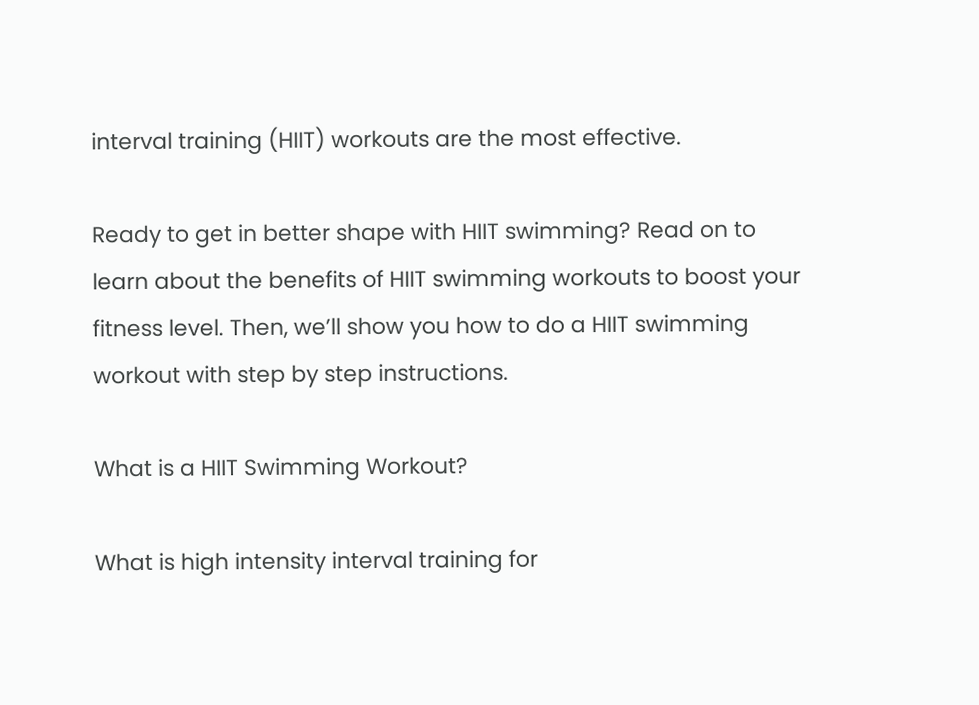interval training (HIIT) workouts are the most effective.

Ready to get in better shape with HIIT swimming? Read on to learn about the benefits of HIIT swimming workouts to boost your fitness level. Then, we’ll show you how to do a HIIT swimming workout with step by step instructions.

What is a HIIT Swimming Workout?

What is high intensity interval training for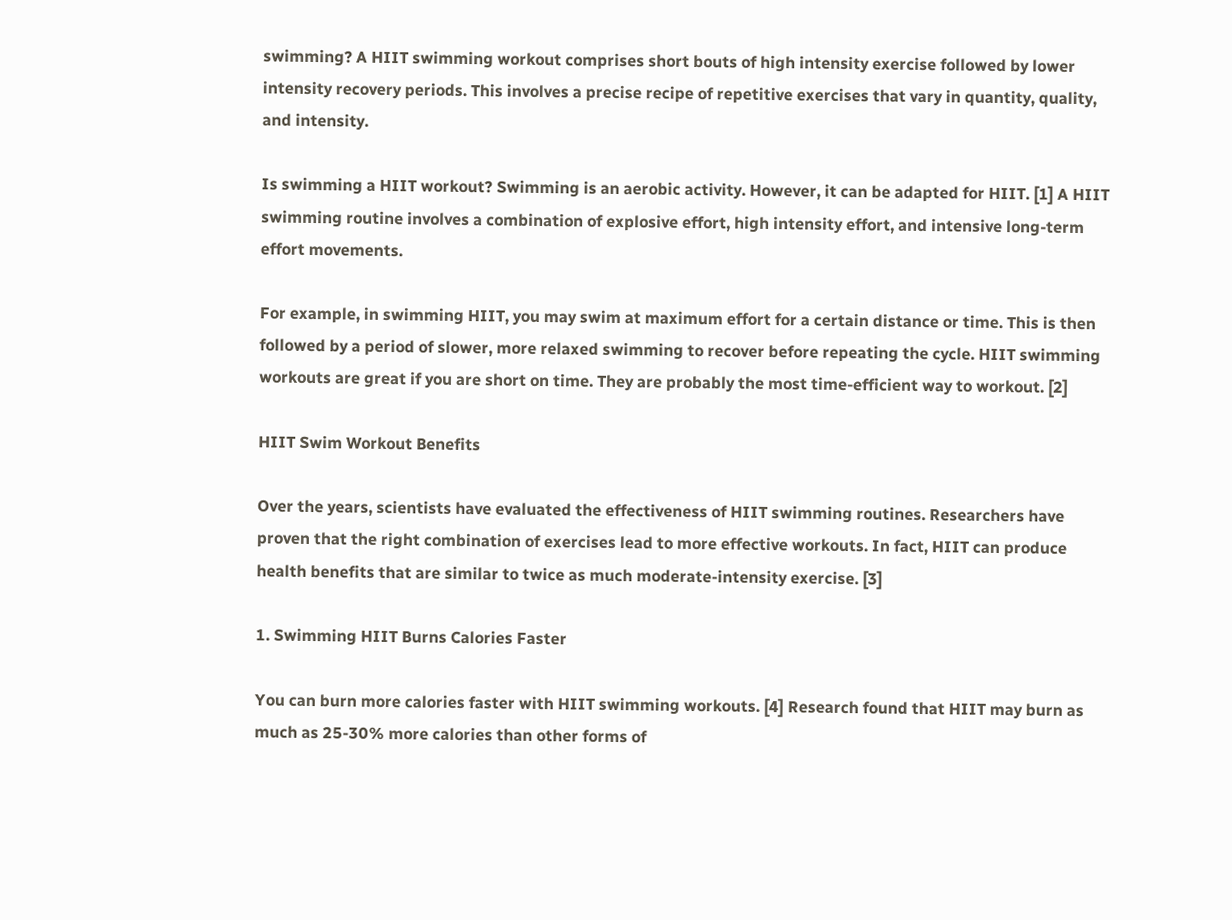swimming? A HIIT swimming workout comprises short bouts of high intensity exercise followed by lower intensity recovery periods. This involves a precise recipe of repetitive exercises that vary in quantity, quality, and intensity.

Is swimming a HIIT workout? Swimming is an aerobic activity. However, it can be adapted for HIIT. [1] A HIIT swimming routine involves a combination of explosive effort, high intensity effort, and intensive long-term effort movements.

For example, in swimming HIIT, you may swim at maximum effort for a certain distance or time. This is then followed by a period of slower, more relaxed swimming to recover before repeating the cycle. HIIT swimming workouts are great if you are short on time. They are probably the most time-efficient way to workout. [2]

HIIT Swim Workout Benefits

Over the years, scientists have evaluated the effectiveness of HIIT swimming routines. Researchers have proven that the right combination of exercises lead to more effective workouts. In fact, HIIT can produce health benefits that are similar to twice as much moderate-intensity exercise. [3]

1. Swimming HIIT Burns Calories Faster

You can burn more calories faster with HIIT swimming workouts. [4] Research found that HIIT may burn as much as 25-30% more calories than other forms of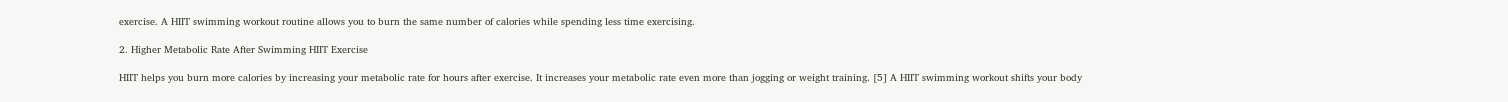exercise. A HIIT swimming workout routine allows you to burn the same number of calories while spending less time exercising.

2. Higher Metabolic Rate After Swimming HIIT Exercise

HIIT helps you burn more calories by increasing your metabolic rate for hours after exercise. It increases your metabolic rate even more than jogging or weight training. [5] A HIIT swimming workout shifts your body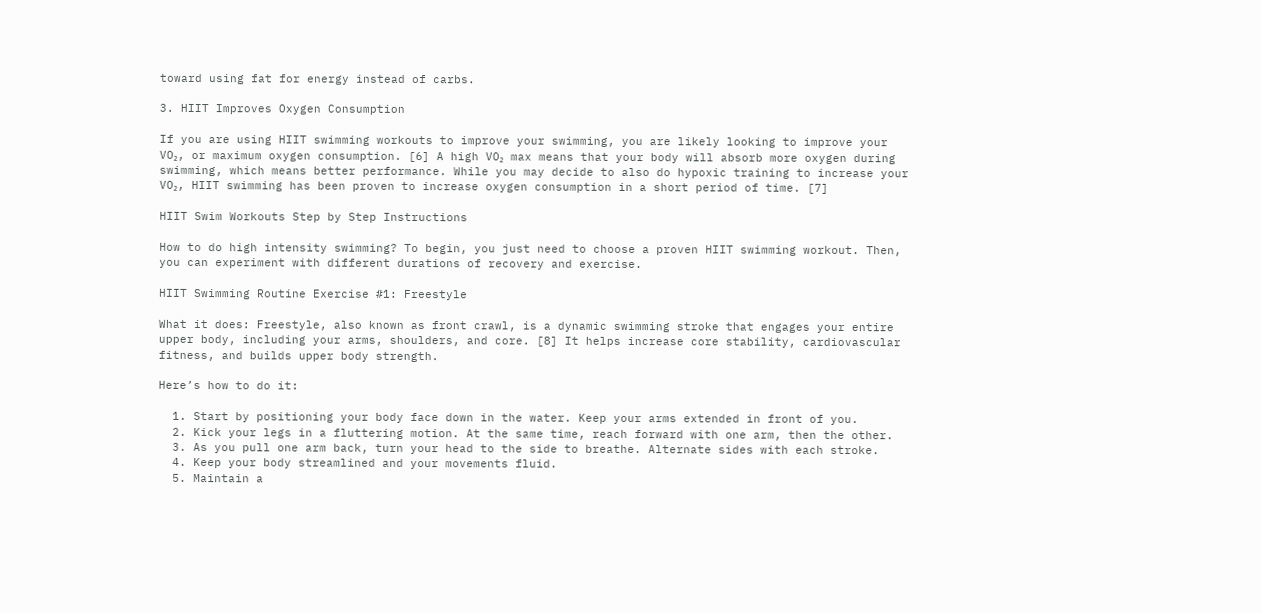toward using fat for energy instead of carbs.

3. HIIT Improves Oxygen Consumption

If you are using HIIT swimming workouts to improve your swimming, you are likely looking to improve your VO₂, or maximum oxygen consumption. [6] A high VO₂ max means that your body will absorb more oxygen during swimming, which means better performance. While you may decide to also do hypoxic training to increase your VO₂, HIIT swimming has been proven to increase oxygen consumption in a short period of time. [7]

HIIT Swim Workouts Step by Step Instructions

How to do high intensity swimming? To begin, you just need to choose a proven HIIT swimming workout. Then, you can experiment with different durations of recovery and exercise.

HIIT Swimming Routine Exercise #1: Freestyle

What it does: Freestyle, also known as front crawl, is a dynamic swimming stroke that engages your entire upper body, including your arms, shoulders, and core. [8] It helps increase core stability, cardiovascular fitness, and builds upper body strength.

Here’s how to do it:

  1. Start by positioning your body face down in the water. Keep your arms extended in front of you.
  2. Kick your legs in a fluttering motion. At the same time, reach forward with one arm, then the other.
  3. As you pull one arm back, turn your head to the side to breathe. Alternate sides with each stroke.
  4. Keep your body streamlined and your movements fluid.
  5. Maintain a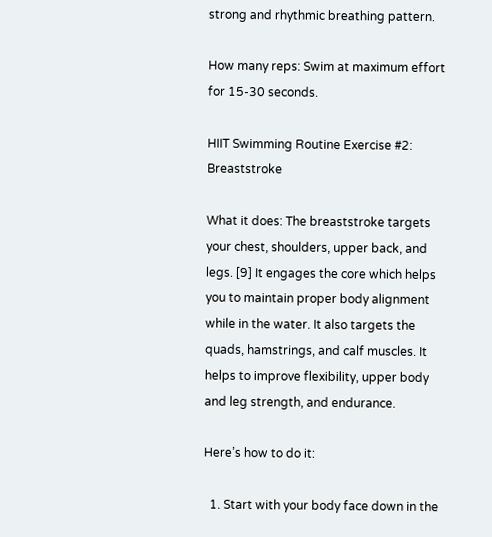strong and rhythmic breathing pattern.

How many reps: Swim at maximum effort for 15-30 seconds.

HIIT Swimming Routine Exercise #2: Breaststroke

What it does: The breaststroke targets your chest, shoulders, upper back, and legs. [9] It engages the core which helps you to maintain proper body alignment while in the water. It also targets the quads, hamstrings, and calf muscles. It helps to improve flexibility, upper body and leg strength, and endurance.

Here’s how to do it:

  1. Start with your body face down in the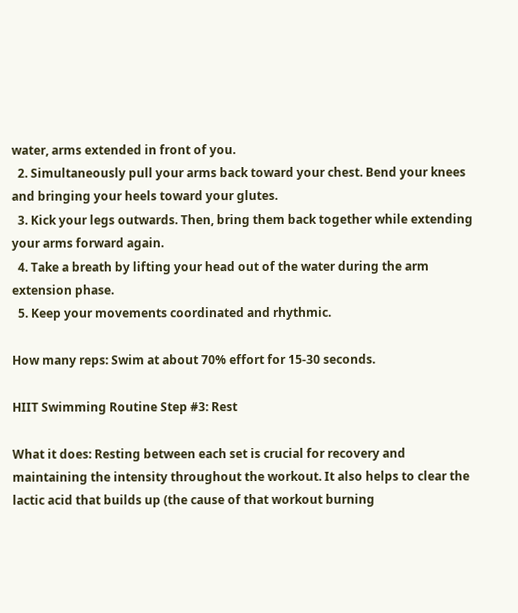water, arms extended in front of you.
  2. Simultaneously pull your arms back toward your chest. Bend your knees and bringing your heels toward your glutes.
  3. Kick your legs outwards. Then, bring them back together while extending your arms forward again.
  4. Take a breath by lifting your head out of the water during the arm extension phase.
  5. Keep your movements coordinated and rhythmic.

How many reps: Swim at about 70% effort for 15-30 seconds.

HIIT Swimming Routine Step #3: Rest

What it does: Resting between each set is crucial for recovery and maintaining the intensity throughout the workout. It also helps to clear the lactic acid that builds up (the cause of that workout burning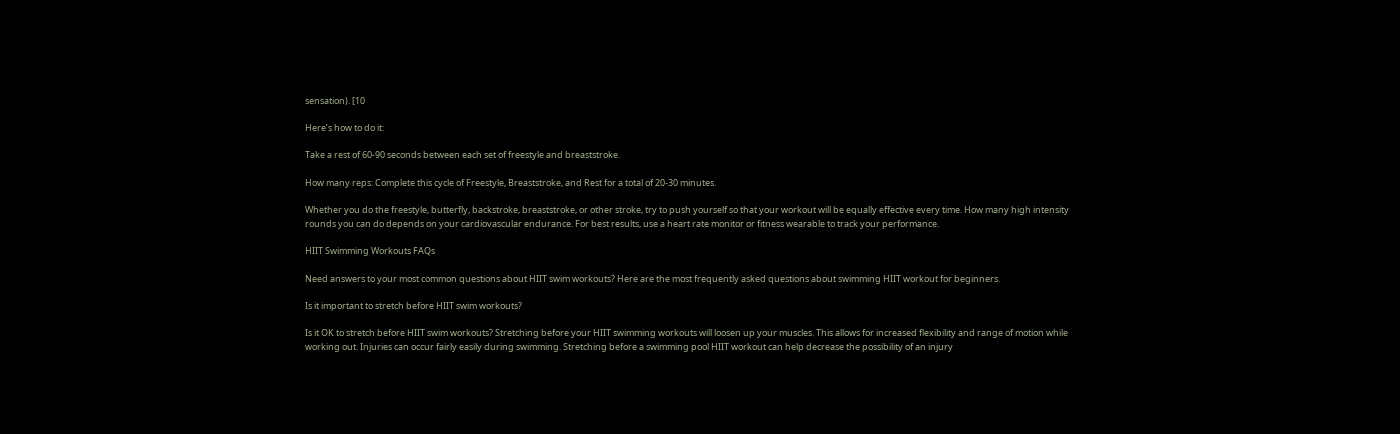sensation). [10

Here’s how to do it:

Take a rest of 60-90 seconds between each set of freestyle and breaststroke.

How many reps: Complete this cycle of Freestyle, Breaststroke, and Rest for a total of 20-30 minutes.

Whether you do the freestyle, butterfly, backstroke, breaststroke, or other stroke, try to push yourself so that your workout will be equally effective every time. How many high intensity rounds you can do depends on your cardiovascular endurance. For best results, use a heart rate monitor or fitness wearable to track your performance.

HIIT Swimming Workouts FAQs

Need answers to your most common questions about HIIT swim workouts? Here are the most frequently asked questions about swimming HIIT workout for beginners.

Is it important to stretch before HIIT swim workouts?

Is it OK to stretch before HIIT swim workouts? Stretching before your HIIT swimming workouts will loosen up your muscles. This allows for increased flexibility and range of motion while working out. Injuries can occur fairly easily during swimming. Stretching before a swimming pool HIIT workout can help decrease the possibility of an injury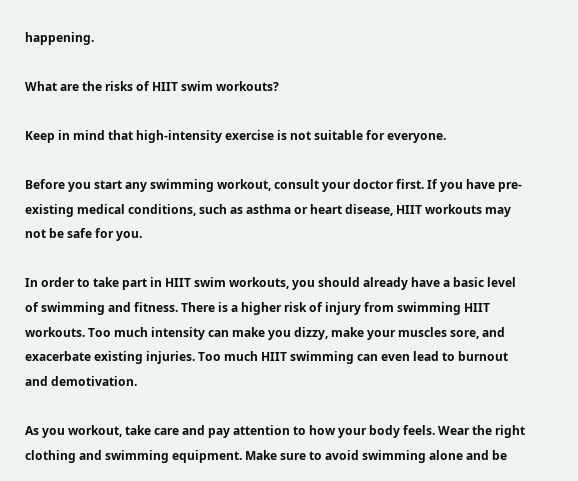happening.

What are the risks of HIIT swim workouts?

Keep in mind that high-intensity exercise is not suitable for everyone.

Before you start any swimming workout, consult your doctor first. If you have pre-existing medical conditions, such as asthma or heart disease, HIIT workouts may not be safe for you.

In order to take part in HIIT swim workouts, you should already have a basic level of swimming and fitness. There is a higher risk of injury from swimming HIIT workouts. Too much intensity can make you dizzy, make your muscles sore, and exacerbate existing injuries. Too much HIIT swimming can even lead to burnout and demotivation.

As you workout, take care and pay attention to how your body feels. Wear the right clothing and swimming equipment. Make sure to avoid swimming alone and be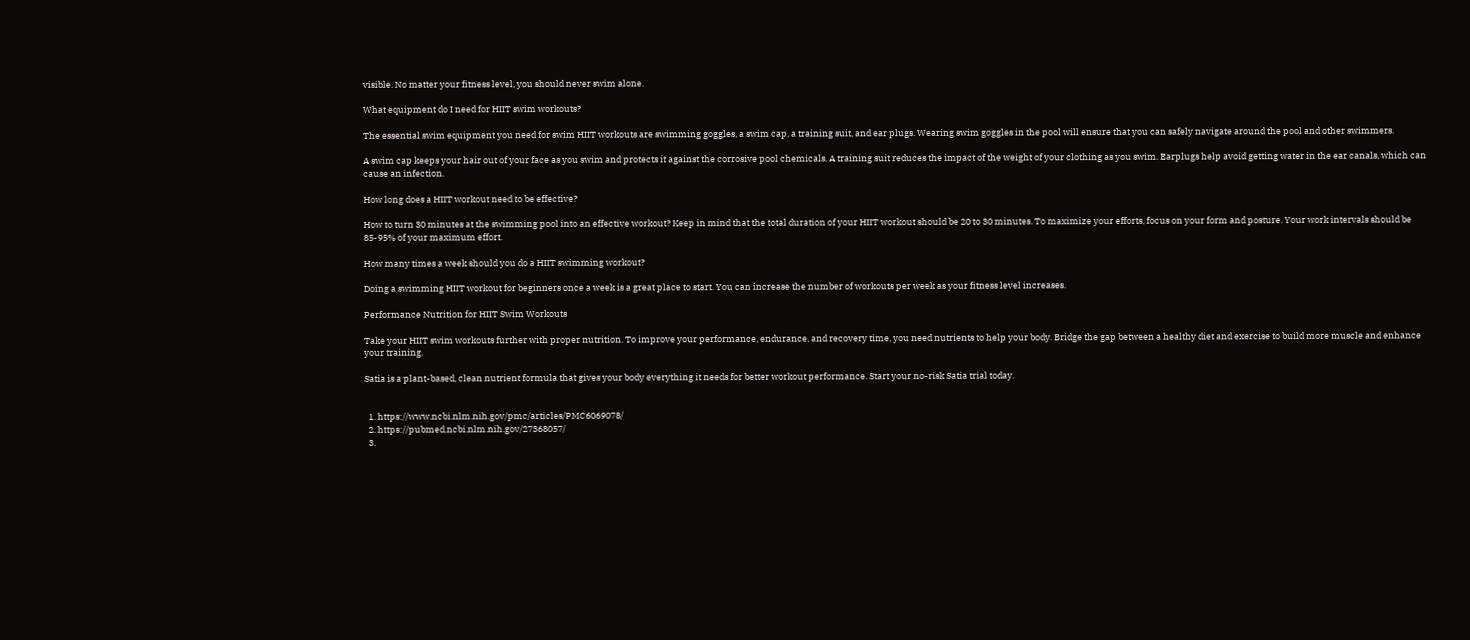visible. No matter your fitness level, you should never swim alone.

What equipment do I need for HIIT swim workouts?

The essential swim equipment you need for swim HIIT workouts are swimming goggles, a swim cap, a training suit, and ear plugs. Wearing swim goggles in the pool will ensure that you can safely navigate around the pool and other swimmers.

A swim cap keeps your hair out of your face as you swim and protects it against the corrosive pool chemicals. A training suit reduces the impact of the weight of your clothing as you swim. Earplugs help avoid getting water in the ear canals, which can cause an infection.

How long does a HIIT workout need to be effective?

How to turn 30 minutes at the swimming pool into an effective workout? Keep in mind that the total duration of your HIIT workout should be 20 to 30 minutes. To maximize your efforts, focus on your form and posture. Your work intervals should be 85-95% of your maximum effort.

How many times a week should you do a HIIT swimming workout?

Doing a swimming HIIT workout for beginners once a week is a great place to start. You can increase the number of workouts per week as your fitness level increases.

Performance Nutrition for HIIT Swim Workouts

Take your HIIT swim workouts further with proper nutrition. To improve your performance, endurance, and recovery time, you need nutrients to help your body. Bridge the gap between a healthy diet and exercise to build more muscle and enhance your training.

Satia is a plant-based, clean nutrient formula that gives your body everything it needs for better workout performance. Start your no-risk Satia trial today.


  1. https://www.ncbi.nlm.nih.gov/pmc/articles/PMC6069078/
  2. https://pubmed.ncbi.nlm.nih.gov/27368057/
  3.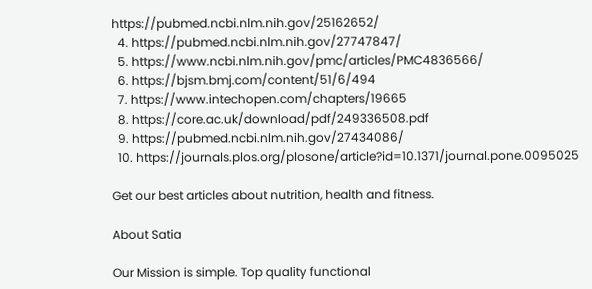https://pubmed.ncbi.nlm.nih.gov/25162652/
  4. https://pubmed.ncbi.nlm.nih.gov/27747847/
  5. https://www.ncbi.nlm.nih.gov/pmc/articles/PMC4836566/
  6. https://bjsm.bmj.com/content/51/6/494
  7. https://www.intechopen.com/chapters/19665
  8. https://core.ac.uk/download/pdf/249336508.pdf
  9. https://pubmed.ncbi.nlm.nih.gov/27434086/
  10. https://journals.plos.org/plosone/article?id=10.1371/journal.pone.0095025

Get our best articles about nutrition, health and fitness.

About Satia

Our Mission is simple. Top quality functional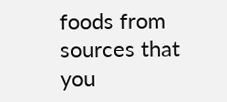foods from sources that you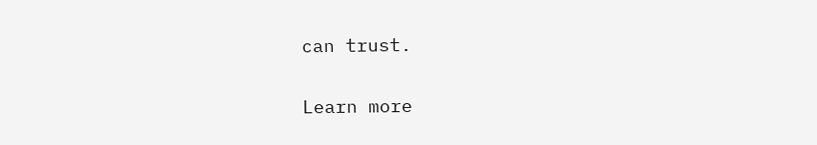can trust.

Learn more